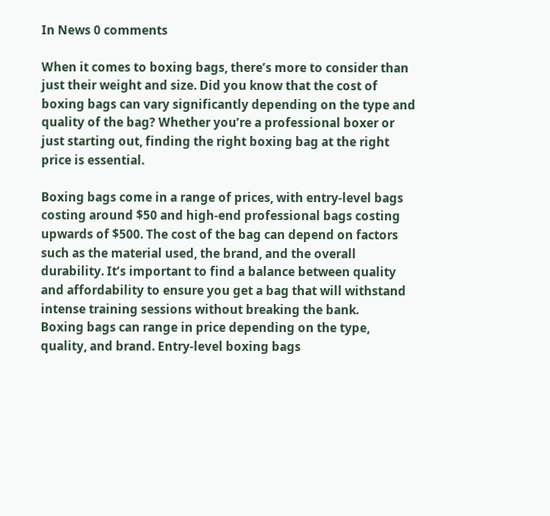In News 0 comments

When it comes to boxing bags, there’s more to consider than just their weight and size. Did you know that the cost of boxing bags can vary significantly depending on the type and quality of the bag? Whether you’re a professional boxer or just starting out, finding the right boxing bag at the right price is essential.

Boxing bags come in a range of prices, with entry-level bags costing around $50 and high-end professional bags costing upwards of $500. The cost of the bag can depend on factors such as the material used, the brand, and the overall durability. It’s important to find a balance between quality and affordability to ensure you get a bag that will withstand intense training sessions without breaking the bank.
Boxing bags can range in price depending on the type, quality, and brand. Entry-level boxing bags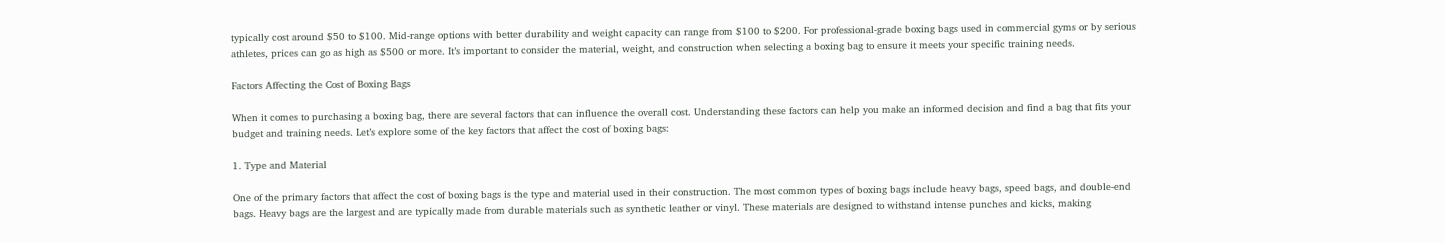typically cost around $50 to $100. Mid-range options with better durability and weight capacity can range from $100 to $200. For professional-grade boxing bags used in commercial gyms or by serious athletes, prices can go as high as $500 or more. It’s important to consider the material, weight, and construction when selecting a boxing bag to ensure it meets your specific training needs.

Factors Affecting the Cost of Boxing Bags

When it comes to purchasing a boxing bag, there are several factors that can influence the overall cost. Understanding these factors can help you make an informed decision and find a bag that fits your budget and training needs. Let’s explore some of the key factors that affect the cost of boxing bags:

1. Type and Material

One of the primary factors that affect the cost of boxing bags is the type and material used in their construction. The most common types of boxing bags include heavy bags, speed bags, and double-end bags. Heavy bags are the largest and are typically made from durable materials such as synthetic leather or vinyl. These materials are designed to withstand intense punches and kicks, making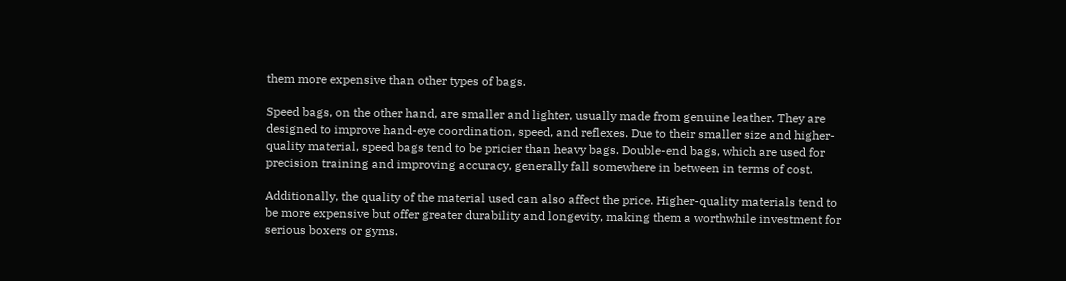them more expensive than other types of bags.

Speed bags, on the other hand, are smaller and lighter, usually made from genuine leather. They are designed to improve hand-eye coordination, speed, and reflexes. Due to their smaller size and higher-quality material, speed bags tend to be pricier than heavy bags. Double-end bags, which are used for precision training and improving accuracy, generally fall somewhere in between in terms of cost.

Additionally, the quality of the material used can also affect the price. Higher-quality materials tend to be more expensive but offer greater durability and longevity, making them a worthwhile investment for serious boxers or gyms.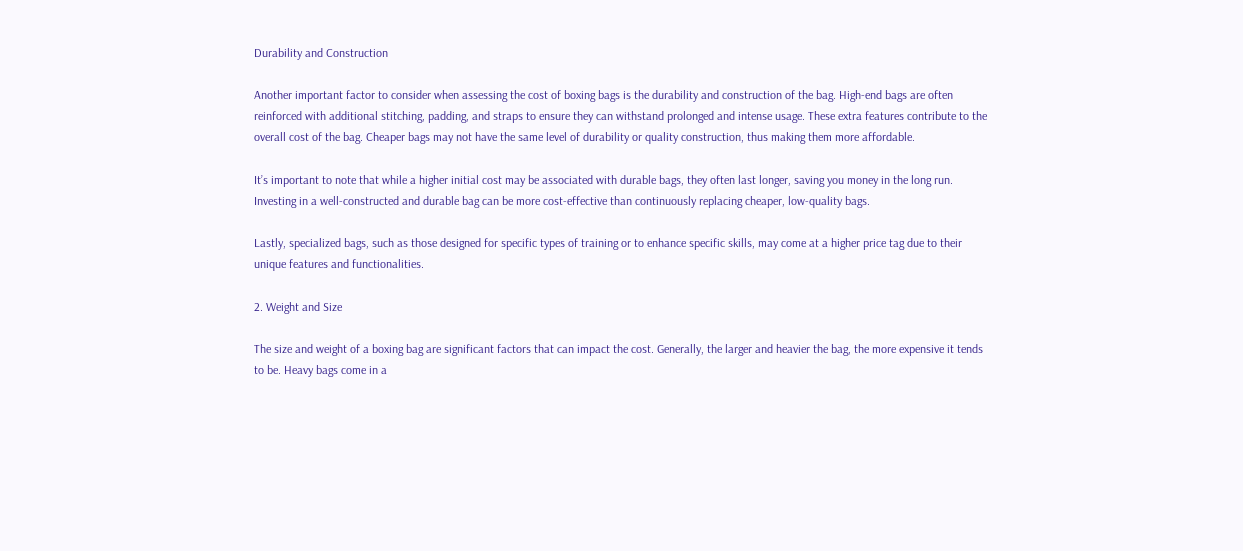Durability and Construction

Another important factor to consider when assessing the cost of boxing bags is the durability and construction of the bag. High-end bags are often reinforced with additional stitching, padding, and straps to ensure they can withstand prolonged and intense usage. These extra features contribute to the overall cost of the bag. Cheaper bags may not have the same level of durability or quality construction, thus making them more affordable.

It’s important to note that while a higher initial cost may be associated with durable bags, they often last longer, saving you money in the long run. Investing in a well-constructed and durable bag can be more cost-effective than continuously replacing cheaper, low-quality bags.

Lastly, specialized bags, such as those designed for specific types of training or to enhance specific skills, may come at a higher price tag due to their unique features and functionalities.

2. Weight and Size

The size and weight of a boxing bag are significant factors that can impact the cost. Generally, the larger and heavier the bag, the more expensive it tends to be. Heavy bags come in a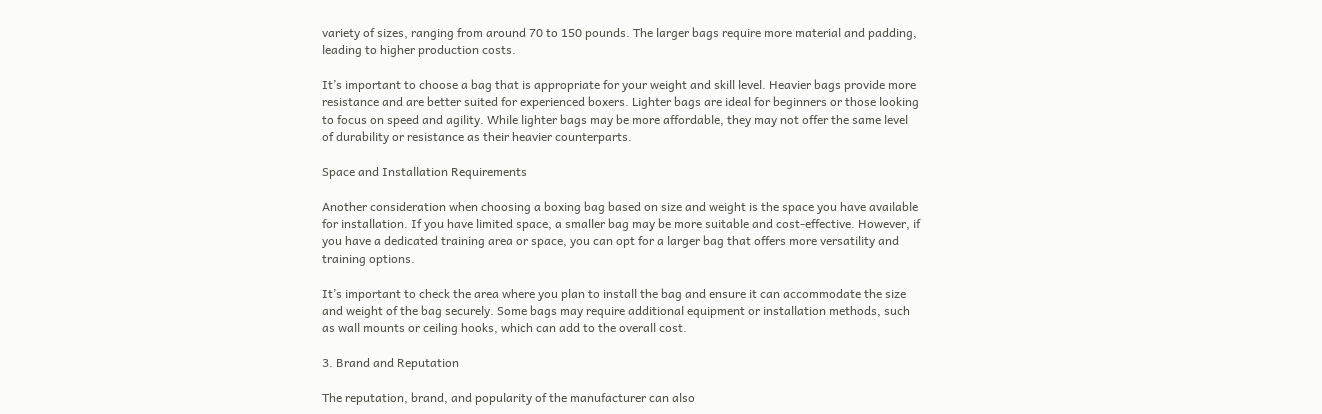variety of sizes, ranging from around 70 to 150 pounds. The larger bags require more material and padding, leading to higher production costs.

It’s important to choose a bag that is appropriate for your weight and skill level. Heavier bags provide more resistance and are better suited for experienced boxers. Lighter bags are ideal for beginners or those looking to focus on speed and agility. While lighter bags may be more affordable, they may not offer the same level of durability or resistance as their heavier counterparts.

Space and Installation Requirements

Another consideration when choosing a boxing bag based on size and weight is the space you have available for installation. If you have limited space, a smaller bag may be more suitable and cost-effective. However, if you have a dedicated training area or space, you can opt for a larger bag that offers more versatility and training options.

It’s important to check the area where you plan to install the bag and ensure it can accommodate the size and weight of the bag securely. Some bags may require additional equipment or installation methods, such as wall mounts or ceiling hooks, which can add to the overall cost.

3. Brand and Reputation

The reputation, brand, and popularity of the manufacturer can also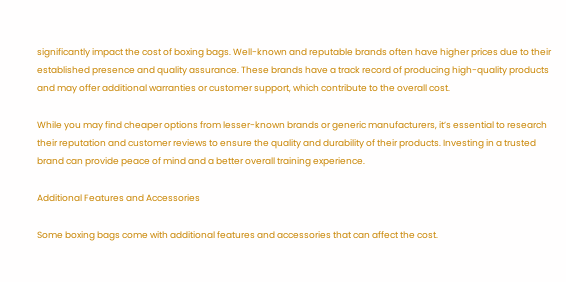significantly impact the cost of boxing bags. Well-known and reputable brands often have higher prices due to their established presence and quality assurance. These brands have a track record of producing high-quality products and may offer additional warranties or customer support, which contribute to the overall cost.

While you may find cheaper options from lesser-known brands or generic manufacturers, it’s essential to research their reputation and customer reviews to ensure the quality and durability of their products. Investing in a trusted brand can provide peace of mind and a better overall training experience.

Additional Features and Accessories

Some boxing bags come with additional features and accessories that can affect the cost.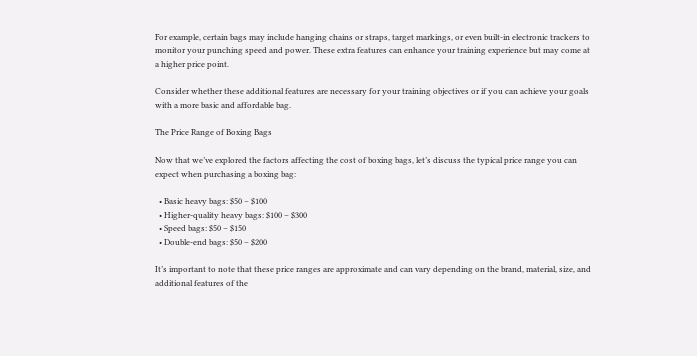For example, certain bags may include hanging chains or straps, target markings, or even built-in electronic trackers to monitor your punching speed and power. These extra features can enhance your training experience but may come at a higher price point.

Consider whether these additional features are necessary for your training objectives or if you can achieve your goals with a more basic and affordable bag.

The Price Range of Boxing Bags

Now that we’ve explored the factors affecting the cost of boxing bags, let’s discuss the typical price range you can expect when purchasing a boxing bag:

  • Basic heavy bags: $50 – $100
  • Higher-quality heavy bags: $100 – $300
  • Speed bags: $50 – $150
  • Double-end bags: $50 – $200

It’s important to note that these price ranges are approximate and can vary depending on the brand, material, size, and additional features of the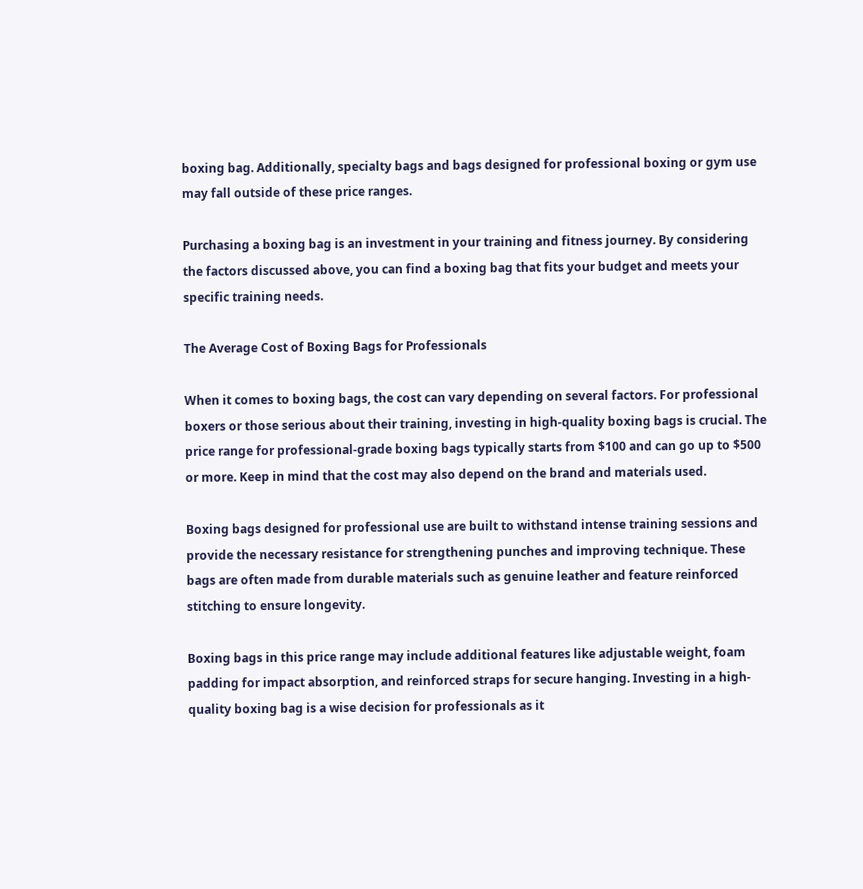boxing bag. Additionally, specialty bags and bags designed for professional boxing or gym use may fall outside of these price ranges.

Purchasing a boxing bag is an investment in your training and fitness journey. By considering the factors discussed above, you can find a boxing bag that fits your budget and meets your specific training needs.

The Average Cost of Boxing Bags for Professionals

When it comes to boxing bags, the cost can vary depending on several factors. For professional boxers or those serious about their training, investing in high-quality boxing bags is crucial. The price range for professional-grade boxing bags typically starts from $100 and can go up to $500 or more. Keep in mind that the cost may also depend on the brand and materials used.

Boxing bags designed for professional use are built to withstand intense training sessions and provide the necessary resistance for strengthening punches and improving technique. These bags are often made from durable materials such as genuine leather and feature reinforced stitching to ensure longevity.

Boxing bags in this price range may include additional features like adjustable weight, foam padding for impact absorption, and reinforced straps for secure hanging. Investing in a high-quality boxing bag is a wise decision for professionals as it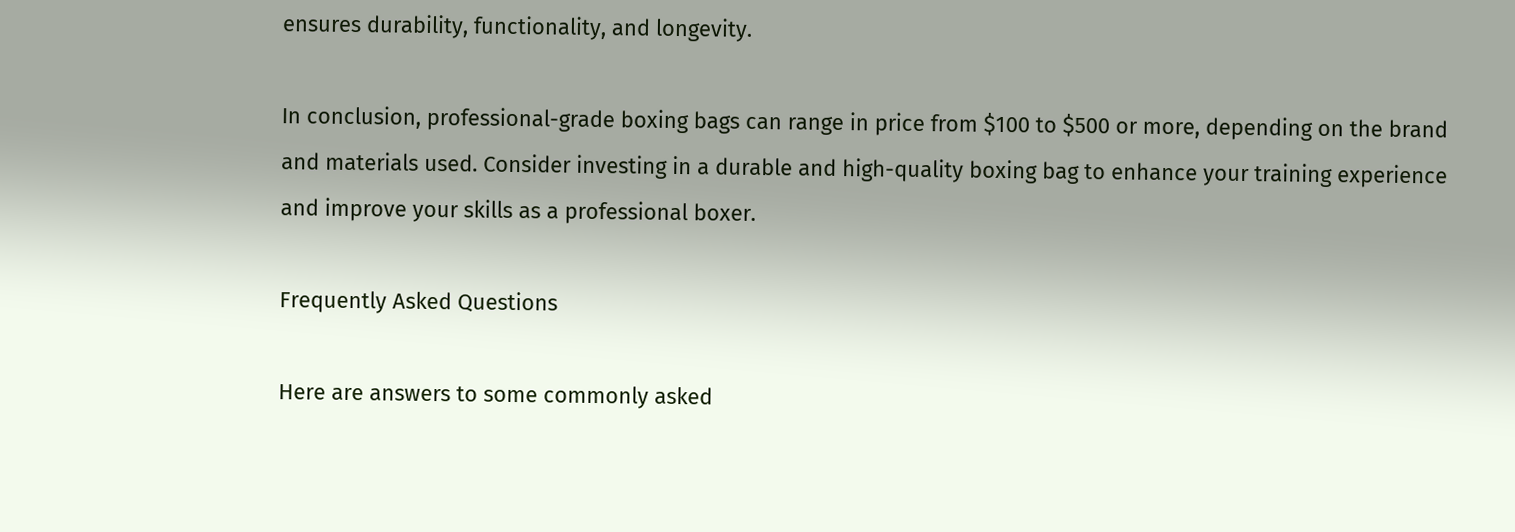ensures durability, functionality, and longevity.

In conclusion, professional-grade boxing bags can range in price from $100 to $500 or more, depending on the brand and materials used. Consider investing in a durable and high-quality boxing bag to enhance your training experience and improve your skills as a professional boxer.

Frequently Asked Questions

Here are answers to some commonly asked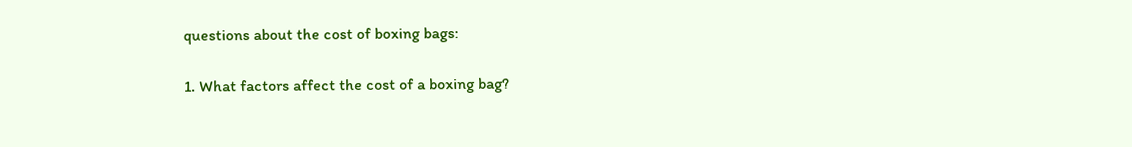questions about the cost of boxing bags:

1. What factors affect the cost of a boxing bag?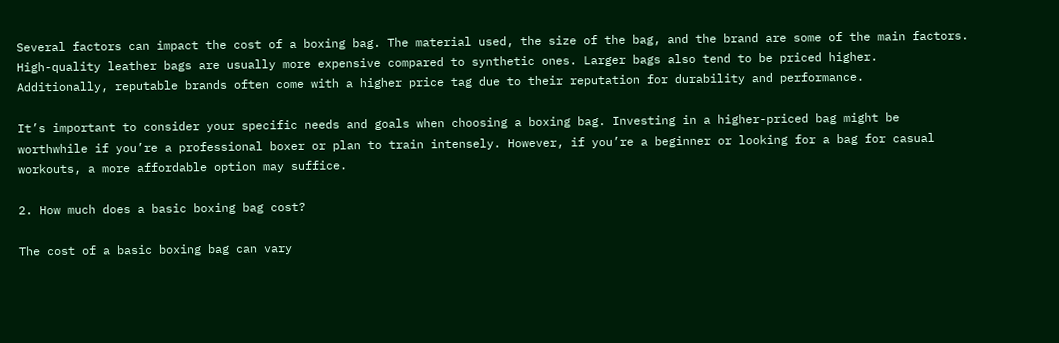Several factors can impact the cost of a boxing bag. The material used, the size of the bag, and the brand are some of the main factors. High-quality leather bags are usually more expensive compared to synthetic ones. Larger bags also tend to be priced higher. Additionally, reputable brands often come with a higher price tag due to their reputation for durability and performance.

It’s important to consider your specific needs and goals when choosing a boxing bag. Investing in a higher-priced bag might be worthwhile if you’re a professional boxer or plan to train intensely. However, if you’re a beginner or looking for a bag for casual workouts, a more affordable option may suffice.

2. How much does a basic boxing bag cost?

The cost of a basic boxing bag can vary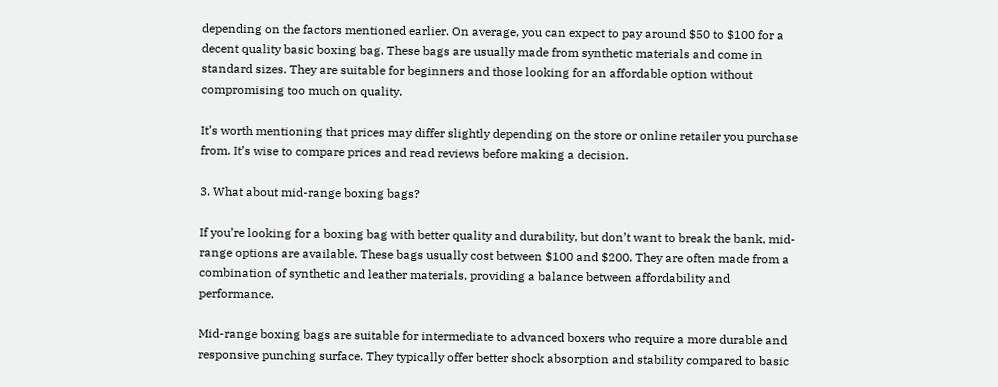depending on the factors mentioned earlier. On average, you can expect to pay around $50 to $100 for a decent quality basic boxing bag. These bags are usually made from synthetic materials and come in standard sizes. They are suitable for beginners and those looking for an affordable option without compromising too much on quality.

It’s worth mentioning that prices may differ slightly depending on the store or online retailer you purchase from. It’s wise to compare prices and read reviews before making a decision.

3. What about mid-range boxing bags?

If you’re looking for a boxing bag with better quality and durability, but don’t want to break the bank, mid-range options are available. These bags usually cost between $100 and $200. They are often made from a combination of synthetic and leather materials, providing a balance between affordability and performance.

Mid-range boxing bags are suitable for intermediate to advanced boxers who require a more durable and responsive punching surface. They typically offer better shock absorption and stability compared to basic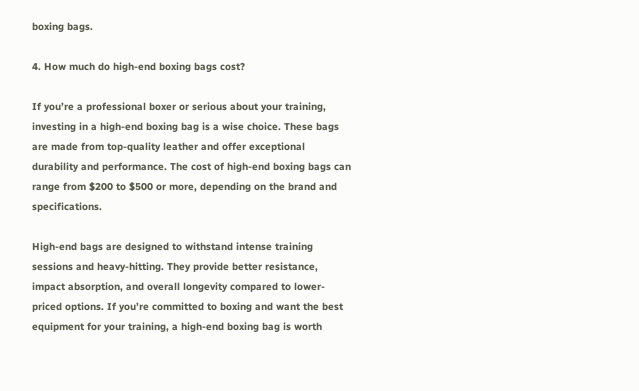boxing bags.

4. How much do high-end boxing bags cost?

If you’re a professional boxer or serious about your training, investing in a high-end boxing bag is a wise choice. These bags are made from top-quality leather and offer exceptional durability and performance. The cost of high-end boxing bags can range from $200 to $500 or more, depending on the brand and specifications.

High-end bags are designed to withstand intense training sessions and heavy-hitting. They provide better resistance, impact absorption, and overall longevity compared to lower-priced options. If you’re committed to boxing and want the best equipment for your training, a high-end boxing bag is worth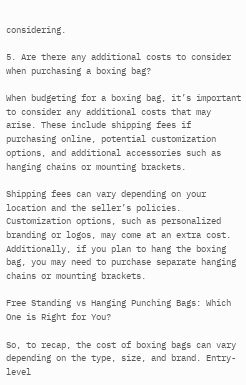considering.

5. Are there any additional costs to consider when purchasing a boxing bag?

When budgeting for a boxing bag, it’s important to consider any additional costs that may arise. These include shipping fees if purchasing online, potential customization options, and additional accessories such as hanging chains or mounting brackets.

Shipping fees can vary depending on your location and the seller’s policies. Customization options, such as personalized branding or logos, may come at an extra cost. Additionally, if you plan to hang the boxing bag, you may need to purchase separate hanging chains or mounting brackets.

Free Standing vs Hanging Punching Bags: Which One is Right for You?

So, to recap, the cost of boxing bags can vary depending on the type, size, and brand. Entry-level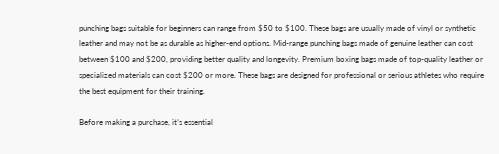punching bags suitable for beginners can range from $50 to $100. These bags are usually made of vinyl or synthetic leather and may not be as durable as higher-end options. Mid-range punching bags made of genuine leather can cost between $100 and $200, providing better quality and longevity. Premium boxing bags made of top-quality leather or specialized materials can cost $200 or more. These bags are designed for professional or serious athletes who require the best equipment for their training.

Before making a purchase, it’s essential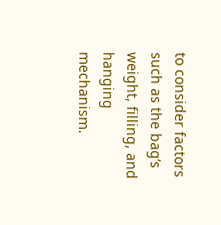to consider factors such as the bag’s weight, filling, and hanging mechanism.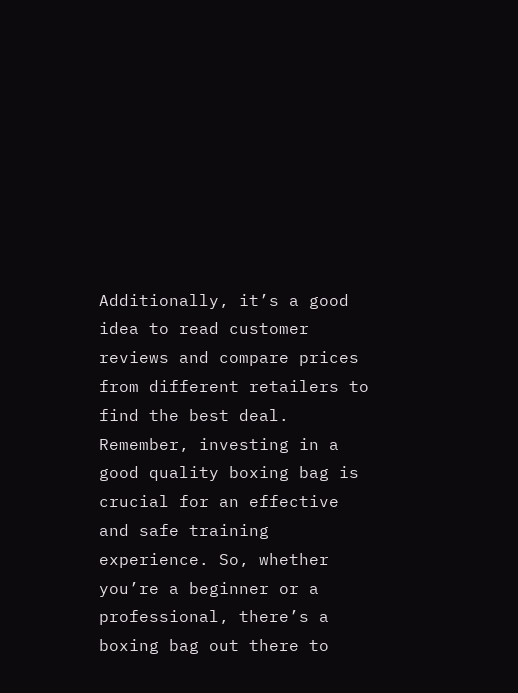Additionally, it’s a good idea to read customer reviews and compare prices from different retailers to find the best deal. Remember, investing in a good quality boxing bag is crucial for an effective and safe training experience. So, whether you’re a beginner or a professional, there’s a boxing bag out there to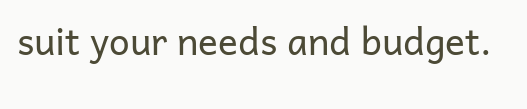suit your needs and budget.